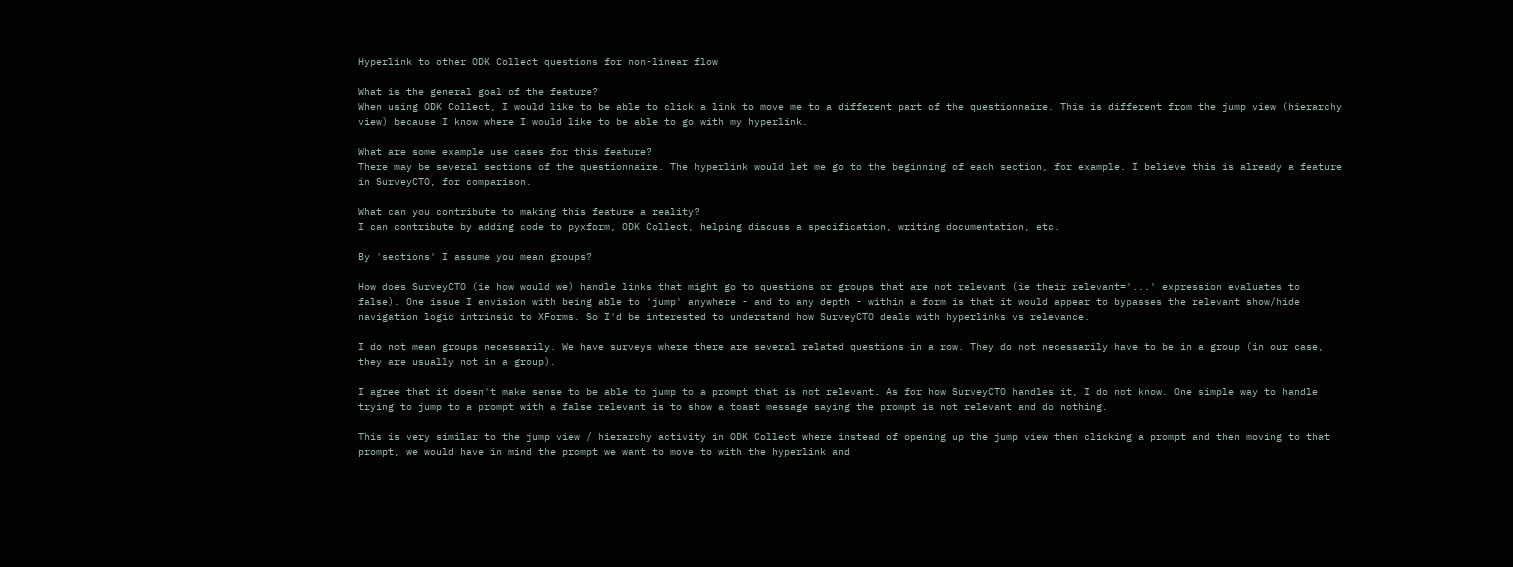Hyperlink to other ODK Collect questions for non-linear flow

What is the general goal of the feature?
When using ODK Collect, I would like to be able to click a link to move me to a different part of the questionnaire. This is different from the jump view (hierarchy view) because I know where I would like to be able to go with my hyperlink.

What are some example use cases for this feature?
There may be several sections of the questionnaire. The hyperlink would let me go to the beginning of each section, for example. I believe this is already a feature in SurveyCTO, for comparison.

What can you contribute to making this feature a reality?
I can contribute by adding code to pyxform, ODK Collect, helping discuss a specification, writing documentation, etc.

By 'sections' I assume you mean groups?

How does SurveyCTO (ie how would we) handle links that might go to questions or groups that are not relevant (ie their relevant='...' expression evaluates to false). One issue I envision with being able to 'jump' anywhere - and to any depth - within a form is that it would appear to bypasses the relevant show/hide navigation logic intrinsic to XForms. So I'd be interested to understand how SurveyCTO deals with hyperlinks vs relevance.

I do not mean groups necessarily. We have surveys where there are several related questions in a row. They do not necessarily have to be in a group (in our case, they are usually not in a group).

I agree that it doesn't make sense to be able to jump to a prompt that is not relevant. As for how SurveyCTO handles it, I do not know. One simple way to handle trying to jump to a prompt with a false relevant is to show a toast message saying the prompt is not relevant and do nothing.

This is very similar to the jump view / hierarchy activity in ODK Collect where instead of opening up the jump view then clicking a prompt and then moving to that prompt, we would have in mind the prompt we want to move to with the hyperlink and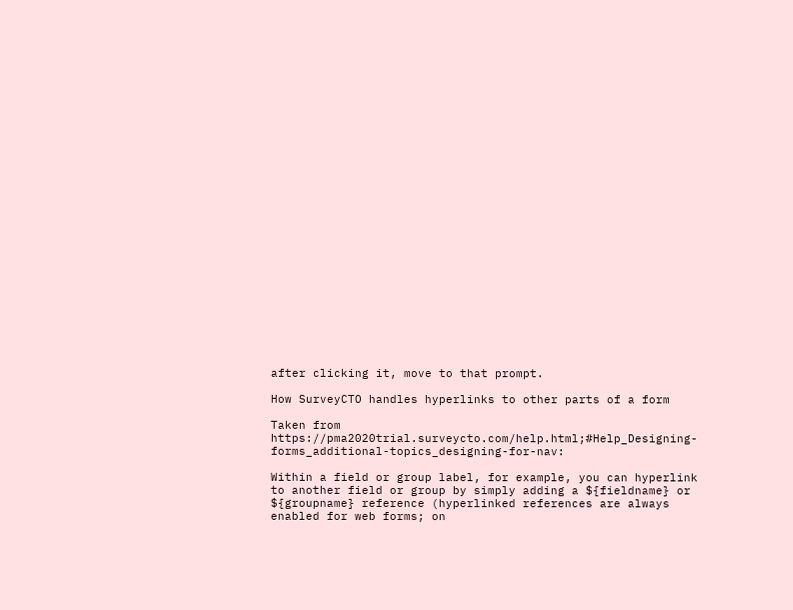after clicking it, move to that prompt.

How SurveyCTO handles hyperlinks to other parts of a form

Taken from https://pma2020trial.surveycto.com/help.html;#Help_Designing-forms_additional-topics_designing-for-nav:

Within a field or group label, for example, you can hyperlink to another field or group by simply adding a ${fieldname} or ${groupname} reference (hyperlinked references are always enabled for web forms; on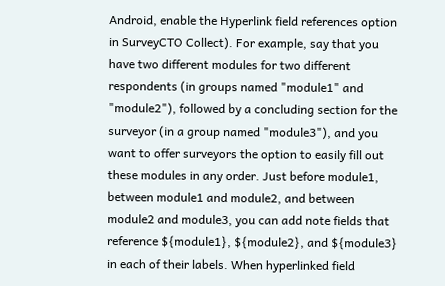Android, enable the Hyperlink field references option in SurveyCTO Collect). For example, say that you have two different modules for two different respondents (in groups named "module1" and "module2"), followed by a concluding section for the surveyor (in a group named "module3"), and you want to offer surveyors the option to easily fill out these modules in any order. Just before module1, between module1 and module2, and between module2 and module3, you can add note fields that reference ${module1}, ${module2}, and ${module3} in each of their labels. When hyperlinked field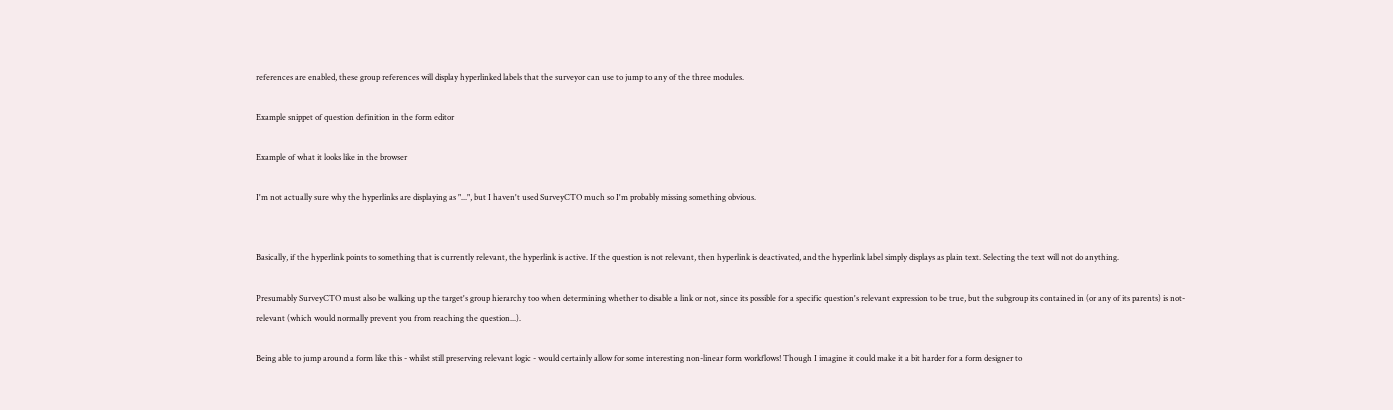references are enabled, these group references will display hyperlinked labels that the surveyor can use to jump to any of the three modules.

Example snippet of question definition in the form editor

Example of what it looks like in the browser

I'm not actually sure why the hyperlinks are displaying as "...", but I haven't used SurveyCTO much so I'm probably missing something obvious.


Basically, if the hyperlink points to something that is currently relevant, the hyperlink is active. If the question is not relevant, then hyperlink is deactivated, and the hyperlink label simply displays as plain text. Selecting the text will not do anything.

Presumably SurveyCTO must also be walking up the target's group hierarchy too when determining whether to disable a link or not, since its possible for a specific question's relevant expression to be true, but the subgroup its contained in (or any of its parents) is not-relevant (which would normally prevent you from reaching the question...).

Being able to jump around a form like this - whilst still preserving relevant logic - would certainly allow for some interesting non-linear form workflows! Though I imagine it could make it a bit harder for a form designer to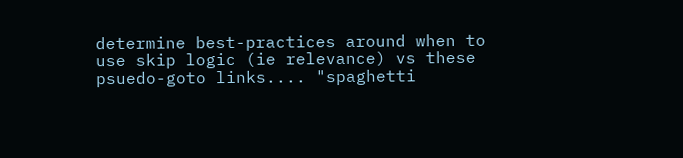determine best-practices around when to use skip logic (ie relevance) vs these psuedo-goto links.... "spaghetti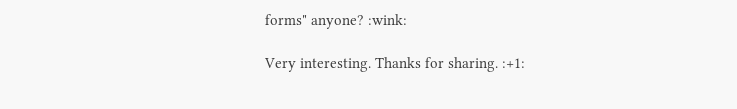forms" anyone? :wink:

Very interesting. Thanks for sharing. :+1: